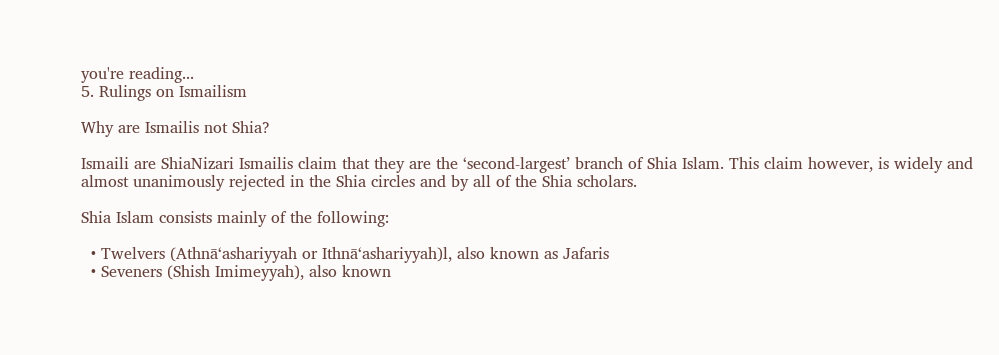you're reading...
5. Rulings on Ismailism

Why are Ismailis not Shia?

Ismaili are ShiaNizari Ismailis claim that they are the ‘second-largest’ branch of Shia Islam. This claim however, is widely and almost unanimously rejected in the Shia circles and by all of the Shia scholars.

Shia Islam consists mainly of the following:

  • Twelvers (Athnā‘ashariyyah or Ithnā‘ashariyyah)l, also known as Jafaris
  • Seveners (Shish Imimeyyah), also known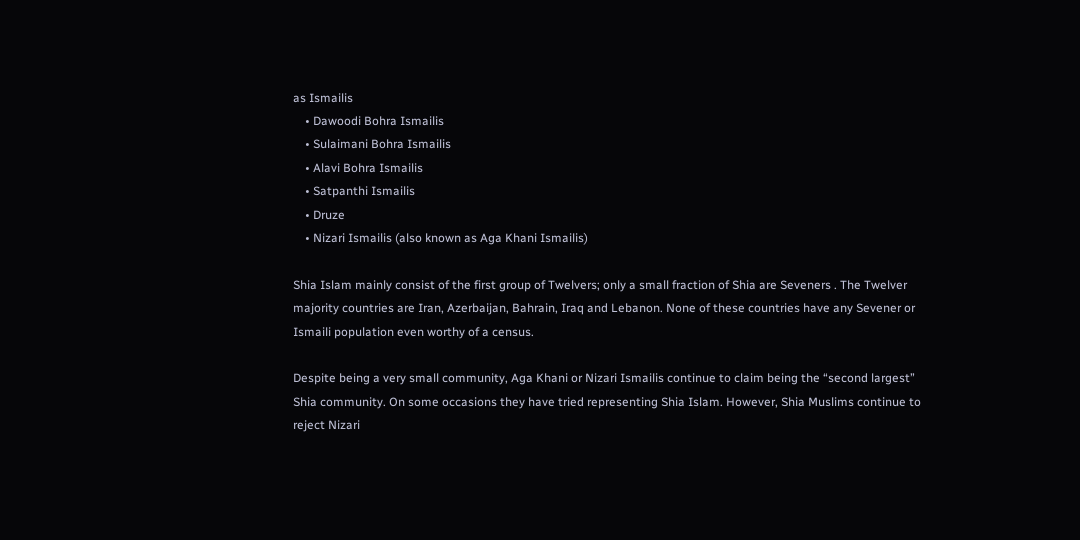as Ismailis
    • Dawoodi Bohra Ismailis
    • Sulaimani Bohra Ismailis
    • Alavi Bohra Ismailis
    • Satpanthi Ismailis
    • Druze
    • Nizari Ismailis (also known as Aga Khani Ismailis)

Shia Islam mainly consist of the first group of Twelvers; only a small fraction of Shia are Seveners . The Twelver majority countries are Iran, Azerbaijan, Bahrain, Iraq and Lebanon. None of these countries have any Sevener or Ismaili population even worthy of a census.

Despite being a very small community, Aga Khani or Nizari Ismailis continue to claim being the “second largest” Shia community. On some occasions they have tried representing Shia Islam. However, Shia Muslims continue to reject Nizari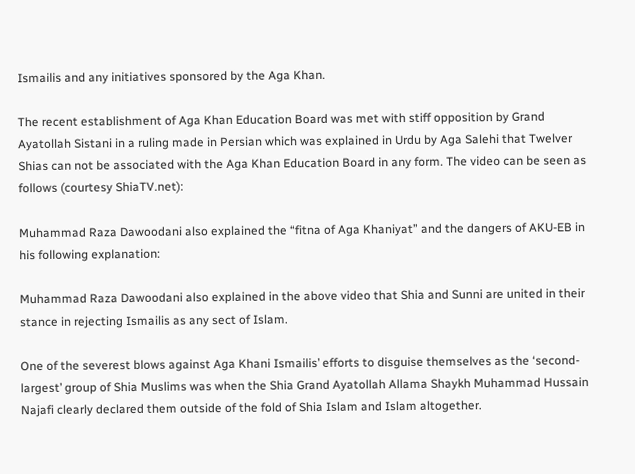Ismailis and any initiatives sponsored by the Aga Khan.

The recent establishment of Aga Khan Education Board was met with stiff opposition by Grand Ayatollah Sistani in a ruling made in Persian which was explained in Urdu by Aga Salehi that Twelver Shias can not be associated with the Aga Khan Education Board in any form. The video can be seen as follows (courtesy ShiaTV.net):

Muhammad Raza Dawoodani also explained the “fitna of Aga Khaniyat” and the dangers of AKU-EB in his following explanation:

Muhammad Raza Dawoodani also explained in the above video that Shia and Sunni are united in their stance in rejecting Ismailis as any sect of Islam.

One of the severest blows against Aga Khani Ismailis’ efforts to disguise themselves as the ‘second-largest’ group of Shia Muslims was when the Shia Grand Ayatollah Allama Shaykh Muhammad Hussain Najafi clearly declared them outside of the fold of Shia Islam and Islam altogether.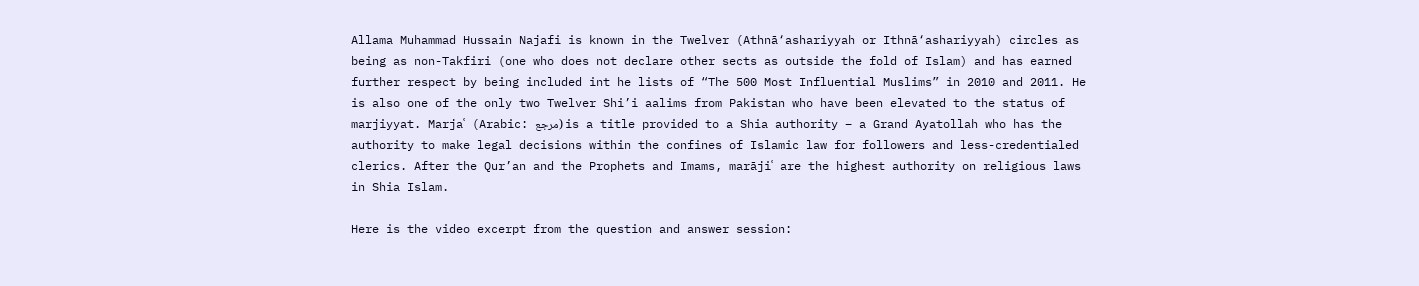Allama Muhammad Hussain Najafi is known in the Twelver (Athnā‘ashariyyah or Ithnā‘ashariyyah) circles as being as non-Takfiri (one who does not declare other sects as outside the fold of Islam) and has earned further respect by being included int he lists of “The 500 Most Influential Muslims” in 2010 and 2011. He is also one of the only two Twelver Shi’i aalims from Pakistan who have been elevated to the status of marjiyyat. Marjaʿ (Arabic: مرجع) is a title provided to a Shia authority – a Grand Ayatollah who has the authority to make legal decisions within the confines of Islamic law for followers and less-credentialed clerics. After the Qur’an and the Prophets and Imams, marājiʿ are the highest authority on religious laws in Shia Islam.

Here is the video excerpt from the question and answer session: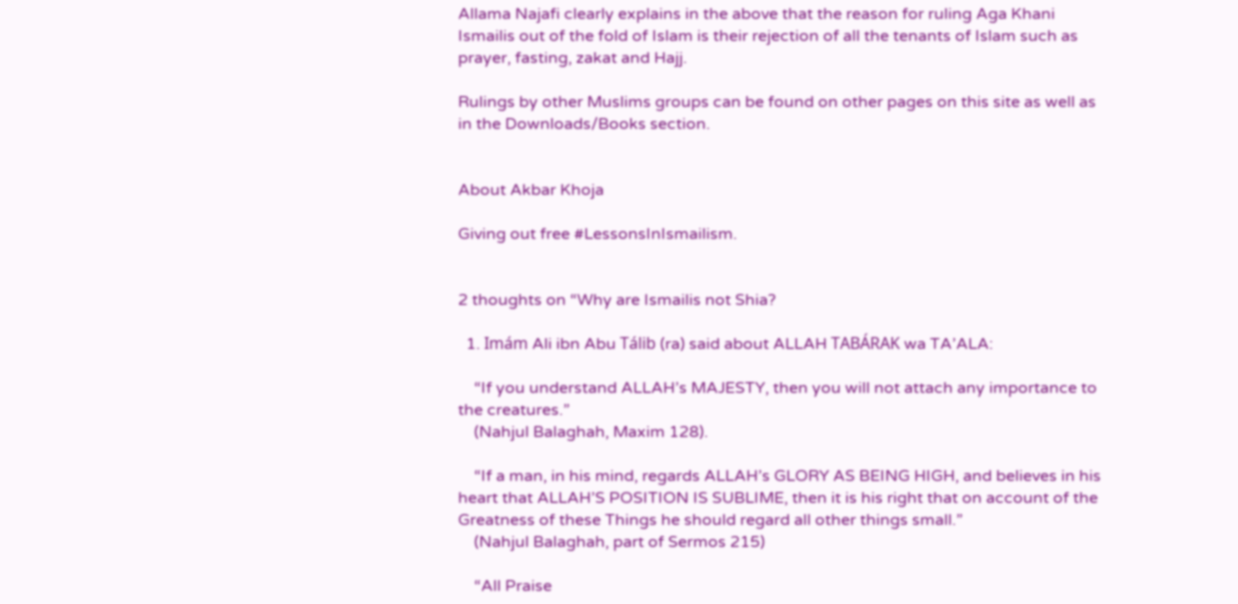Allama Najafi clearly explains in the above that the reason for ruling Aga Khani Ismailis out of the fold of Islam is their rejection of all the tenants of Islam such as prayer, fasting, zakat and Hajj.

Rulings by other Muslims groups can be found on other pages on this site as well as in the Downloads/Books section.


About Akbar Khoja

Giving out free #LessonsInIsmailism.


2 thoughts on “Why are Ismailis not Shia?

  1. Imám Ali ibn Abu Tálib (ra) said about ALLAH TABÁRAK wa TA’ALA:

    “If you understand ALLAH’s MAJESTY, then you will not attach any importance to the creatures.”
    (Nahjul Balaghah, Maxim 128).

    “If a man, in his mind, regards ALLAH’s GLORY AS BEING HIGH, and believes in his heart that ALLAH’S POSITION IS SUBLIME, then it is his right that on account of the Greatness of these Things he should regard all other things small.”
    (Nahjul Balaghah, part of Sermos 215)

    “All Praise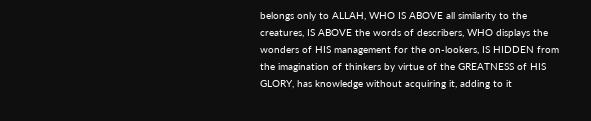belongs only to ALLAH, WHO IS ABOVE all similarity to the creatures, IS ABOVE the words of describers, WHO displays the wonders of HIS management for the on-lookers, IS HIDDEN from the imagination of thinkers by virtue of the GREATNESS of HIS GLORY, has knowledge without acquiring it, adding to it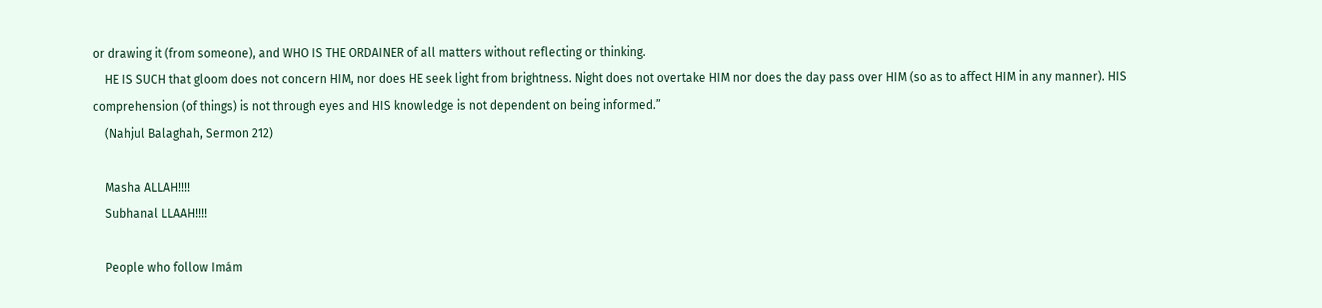or drawing it (from someone), and WHO IS THE ORDAINER of all matters without reflecting or thinking.
    HE IS SUCH that gloom does not concern HIM, nor does HE seek light from brightness. Night does not overtake HIM nor does the day pass over HIM (so as to affect HIM in any manner). HIS comprehension (of things) is not through eyes and HIS knowledge is not dependent on being informed.”
    (Nahjul Balaghah, Sermon 212)

    Masha ALLAH!!!!
    Subhanal LLAAH!!!!

    People who follow Imám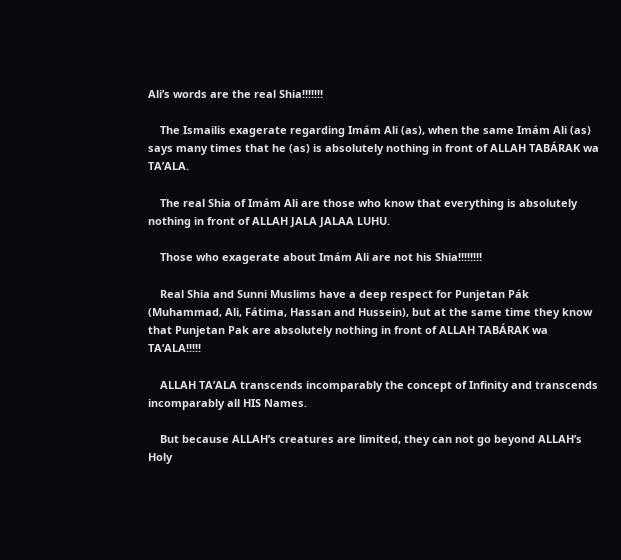Ali’s words are the real Shia!!!!!!!

    The Ismailis exagerate regarding Imám Ali (as), when the same Imám Ali (as) says many times that he (as) is absolutely nothing in front of ALLAH TABÁRAK wa TA’ALA.

    The real Shia of Imám Ali are those who know that everything is absolutely nothing in front of ALLAH JALA JALAA LUHU.

    Those who exagerate about Imám Ali are not his Shia!!!!!!!!

    Real Shia and Sunni Muslims have a deep respect for Punjetan Pák (Muhammad, Ali, Fátima, Hassan and Hussein), but at the same time they know that Punjetan Pak are absolutely nothing in front of ALLAH TABÁRAK wa TA’ALA!!!!!

    ALLAH TA’ALA transcends incomparably the concept of Infinity and transcends incomparably all HIS Names.

    But because ALLAH’s creatures are limited, they can not go beyond ALLAH’s Holy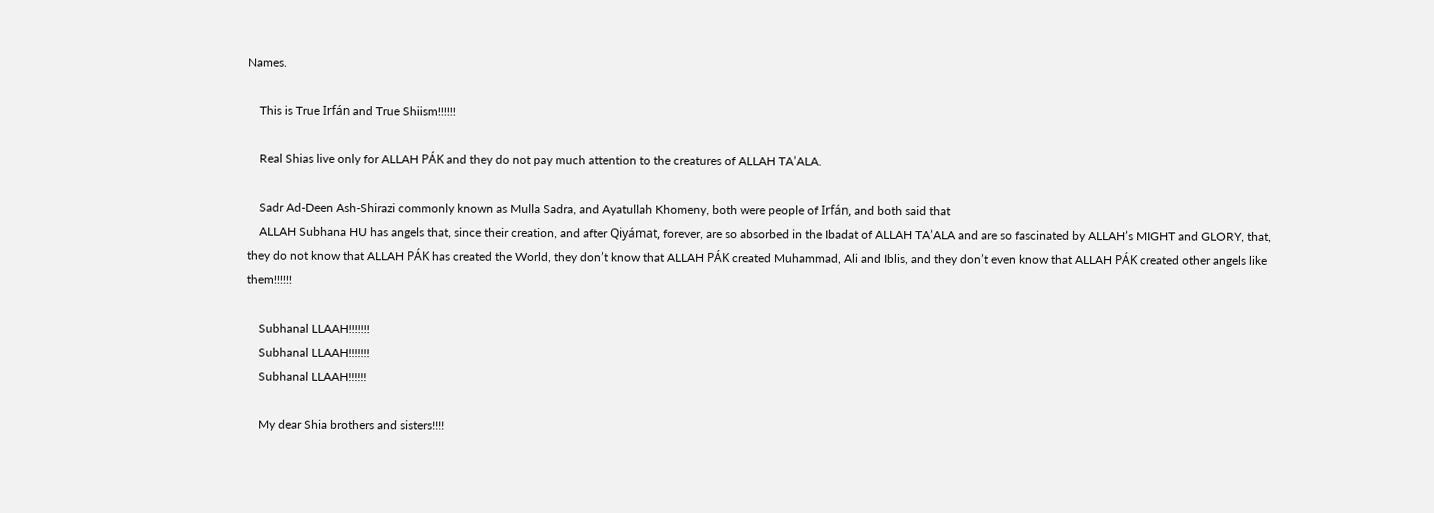Names.

    This is True Irfán and True Shiism!!!!!!

    Real Shias live only for ALLAH PÁK and they do not pay much attention to the creatures of ALLAH TA’ALA.

    Sadr Ad-Deen Ash-Shirazi commonly known as Mulla Sadra, and Ayatullah Khomeny, both were people of Irfán, and both said that
    ALLAH Subhana HU has angels that, since their creation, and after Qiyámat, forever, are so absorbed in the Ibadat of ALLAH TA’ALA and are so fascinated by ALLAH’s MIGHT and GLORY, that, they do not know that ALLAH PÁK has created the World, they don’t know that ALLAH PÁK created Muhammad, Ali and Iblis, and they don’t even know that ALLAH PÁK created other angels like them!!!!!!

    Subhanal LLAAH!!!!!!!
    Subhanal LLAAH!!!!!!!
    Subhanal LLAAH!!!!!!

    My dear Shia brothers and sisters!!!!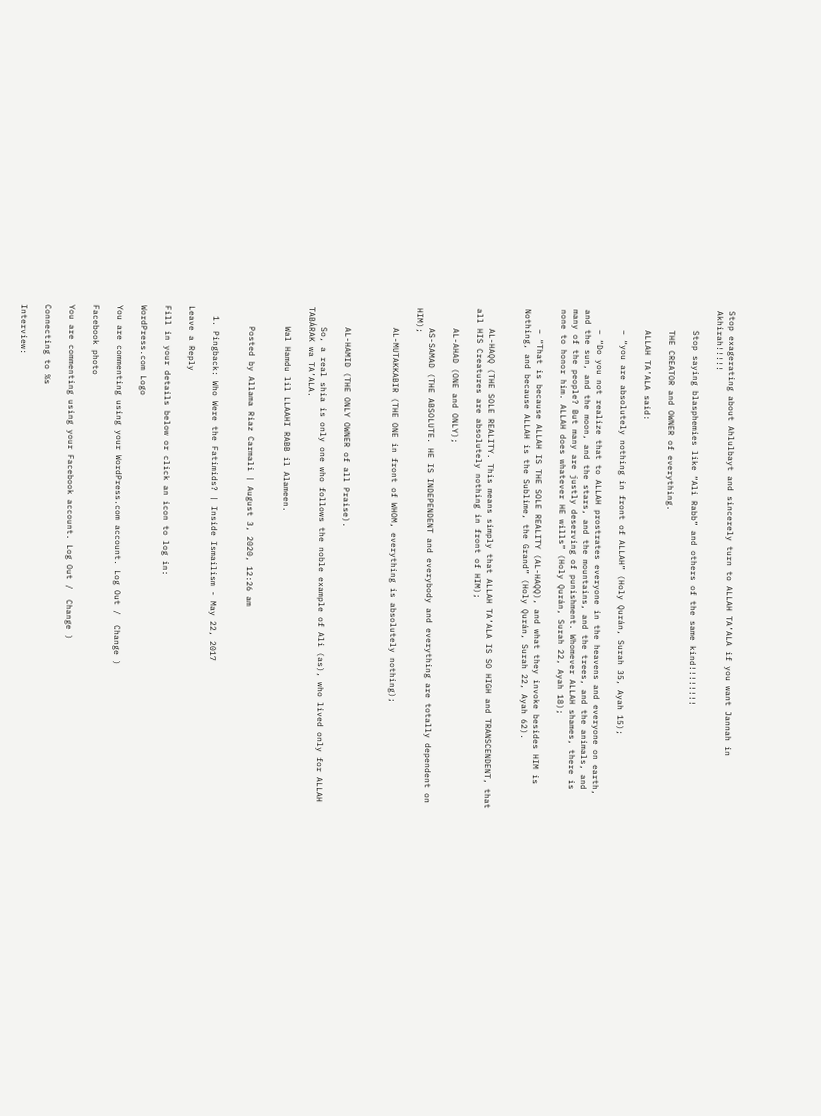Stop exagerating about Ahlulbayt and sincerely turn to ALLAH TA’ALA if you want Jannah in Akhirah!!!!!

    Stop saying blasphemies like “Ali Rabb” and others of the same kind!!!!!!!!

    THE CREATOR and OWNER of everything.

    ALLAH TA’ALA said:

    – “you are absolutely nothing in front of ALLAH” (Holy Qurán, Surah 35, Ayah 15);

    – “Do you not realize that to ALLAH prostrates everyone in the heavens and everyone on earth, and the sun, and the moon, and the stars, and the mountains, and the trees, and the animals, and many of the people? But many are justly deserving of punishment. Whomever ALLAH shames, there is none to honor him. ALLAH does whatever HE wills” (Holy Qurán, Surah 22, Ayah 18);

    – “That is because ALLAH IS THE SOLE REALITY (AL-HAQQ), and what they invoke besides HIM is Nothing, and because ALLAH is the Sublime, the Grand” (Holy Qurán, Surah 22, Ayah 62).


    AL-HAQQ (THE SOLE REALITY. This means simply that ALLAH TA’ALA IS SO HIGH and TRANSCENDENT, that all HIS Creatures are absolutely nothing in front of HIM);

    AL-AHAD (ONE and ONLY);

    AS-SAMAD (THE ABSOLUTE. HE IS INDEPENDENT and everybody and everything are totally dependent on HIM);

    AL-MUTAKKABIR (THE ONE in front of WHOM, everything is absolutely nothing);



    AL-HAMID (THE ONLY OWNER of all Praise).

    So, a real shia is only one who follows the noble example of Ali (as), who lived only for ALLAH TABÁRAK wa TA’ALA.

    Wal Hamdu lil LLAAHI RABB il Alameen.


    Posted by Allama Riaz Carmali | August 3, 2020, 12:26 am


  1. Pingback: Who Were the Fatimids? | Inside Ismailism - May 22, 2017

Leave a Reply

Fill in your details below or click an icon to log in:

WordPress.com Logo

You are commenting using your WordPress.com account. Log Out /  Change )

Facebook photo

You are commenting using your Facebook account. Log Out /  Change )

Connecting to %s

Interview: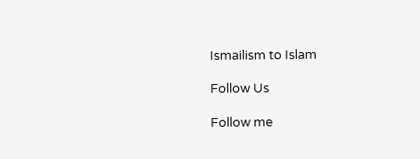Ismailism to Islam

Follow Us

Follow me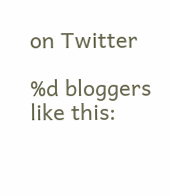on Twitter

%d bloggers like this: